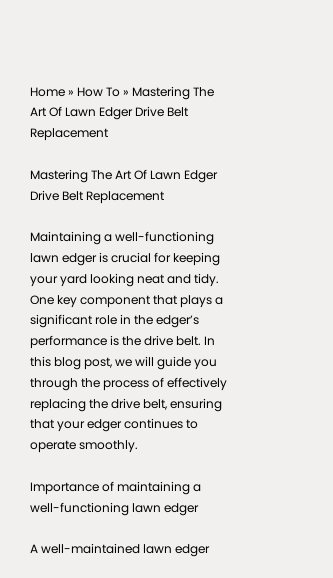Home » How To » Mastering The Art Of Lawn Edger Drive Belt Replacement

Mastering The Art Of Lawn Edger Drive Belt Replacement

Maintaining a well-functioning lawn edger is crucial for keeping your yard looking neat and tidy. One key component that plays a significant role in the edger’s performance is the drive belt. In this blog post, we will guide you through the process of effectively replacing the drive belt, ensuring that your edger continues to operate smoothly.

Importance of maintaining a well-functioning lawn edger

A well-maintained lawn edger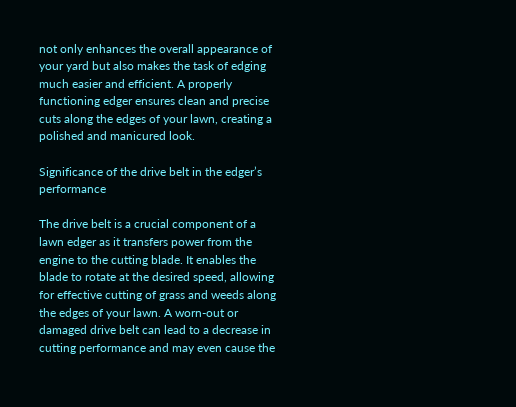not only enhances the overall appearance of your yard but also makes the task of edging much easier and efficient. A properly functioning edger ensures clean and precise cuts along the edges of your lawn, creating a polished and manicured look.

Significance of the drive belt in the edger’s performance

The drive belt is a crucial component of a lawn edger as it transfers power from the engine to the cutting blade. It enables the blade to rotate at the desired speed, allowing for effective cutting of grass and weeds along the edges of your lawn. A worn-out or damaged drive belt can lead to a decrease in cutting performance and may even cause the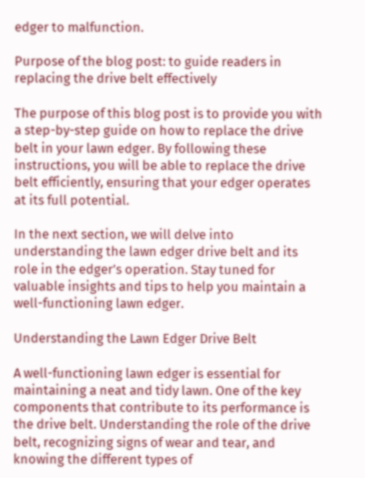edger to malfunction.

Purpose of the blog post: to guide readers in replacing the drive belt effectively

The purpose of this blog post is to provide you with a step-by-step guide on how to replace the drive belt in your lawn edger. By following these instructions, you will be able to replace the drive belt efficiently, ensuring that your edger operates at its full potential.

In the next section, we will delve into understanding the lawn edger drive belt and its role in the edger’s operation. Stay tuned for valuable insights and tips to help you maintain a well-functioning lawn edger.

Understanding the Lawn Edger Drive Belt

A well-functioning lawn edger is essential for maintaining a neat and tidy lawn. One of the key components that contribute to its performance is the drive belt. Understanding the role of the drive belt, recognizing signs of wear and tear, and knowing the different types of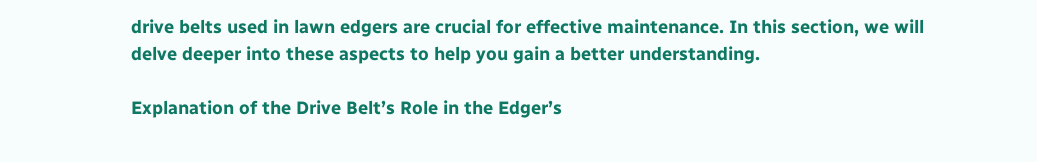drive belts used in lawn edgers are crucial for effective maintenance. In this section, we will delve deeper into these aspects to help you gain a better understanding.

Explanation of the Drive Belt’s Role in the Edger’s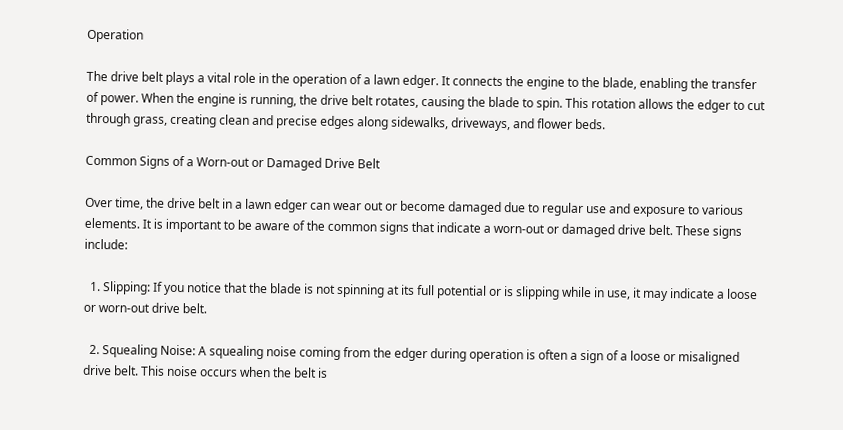Operation

The drive belt plays a vital role in the operation of a lawn edger. It connects the engine to the blade, enabling the transfer of power. When the engine is running, the drive belt rotates, causing the blade to spin. This rotation allows the edger to cut through grass, creating clean and precise edges along sidewalks, driveways, and flower beds.

Common Signs of a Worn-out or Damaged Drive Belt

Over time, the drive belt in a lawn edger can wear out or become damaged due to regular use and exposure to various elements. It is important to be aware of the common signs that indicate a worn-out or damaged drive belt. These signs include:

  1. Slipping: If you notice that the blade is not spinning at its full potential or is slipping while in use, it may indicate a loose or worn-out drive belt.

  2. Squealing Noise: A squealing noise coming from the edger during operation is often a sign of a loose or misaligned drive belt. This noise occurs when the belt is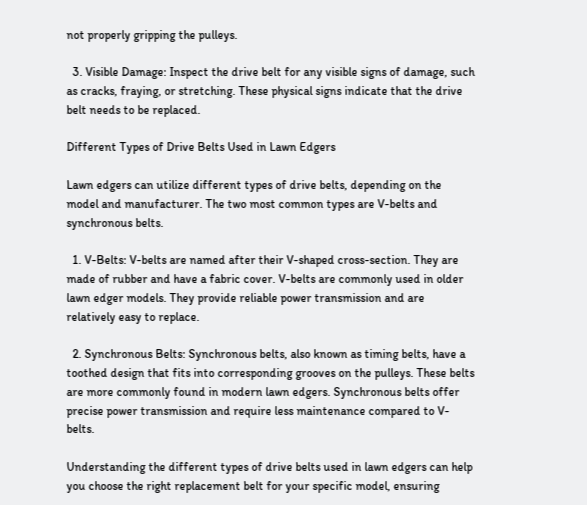not properly gripping the pulleys.

  3. Visible Damage: Inspect the drive belt for any visible signs of damage, such as cracks, fraying, or stretching. These physical signs indicate that the drive belt needs to be replaced.

Different Types of Drive Belts Used in Lawn Edgers

Lawn edgers can utilize different types of drive belts, depending on the model and manufacturer. The two most common types are V-belts and synchronous belts.

  1. V-Belts: V-belts are named after their V-shaped cross-section. They are made of rubber and have a fabric cover. V-belts are commonly used in older lawn edger models. They provide reliable power transmission and are relatively easy to replace.

  2. Synchronous Belts: Synchronous belts, also known as timing belts, have a toothed design that fits into corresponding grooves on the pulleys. These belts are more commonly found in modern lawn edgers. Synchronous belts offer precise power transmission and require less maintenance compared to V-belts.

Understanding the different types of drive belts used in lawn edgers can help you choose the right replacement belt for your specific model, ensuring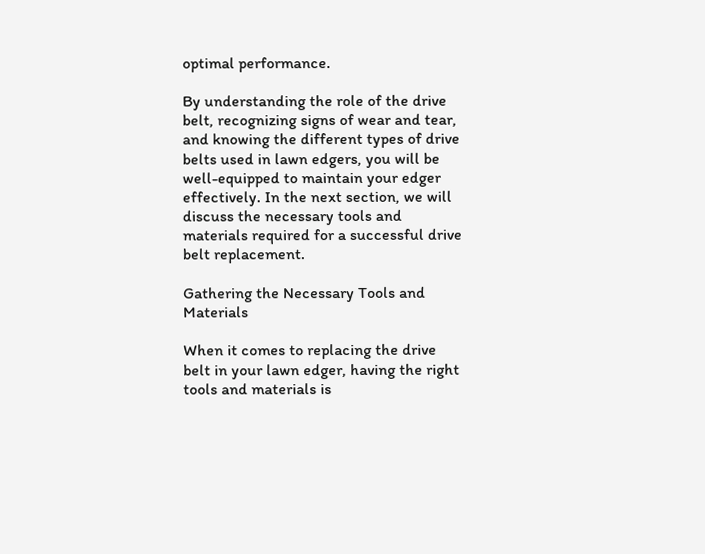optimal performance.

By understanding the role of the drive belt, recognizing signs of wear and tear, and knowing the different types of drive belts used in lawn edgers, you will be well-equipped to maintain your edger effectively. In the next section, we will discuss the necessary tools and materials required for a successful drive belt replacement.

Gathering the Necessary Tools and Materials

When it comes to replacing the drive belt in your lawn edger, having the right tools and materials is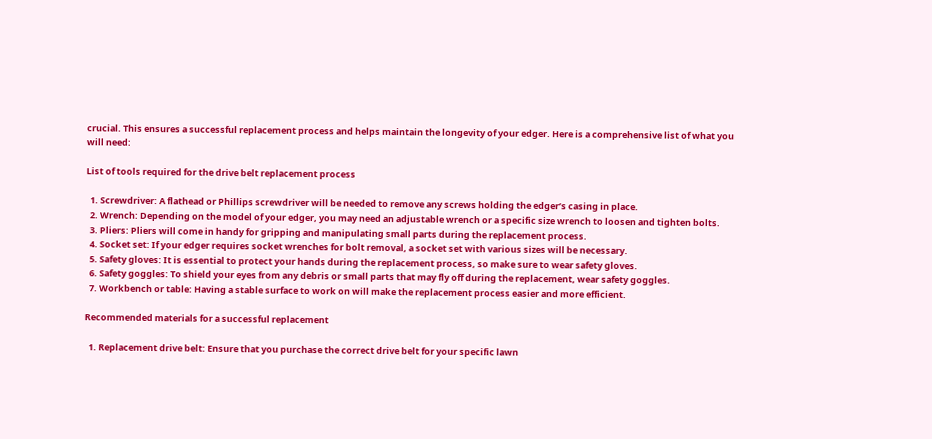crucial. This ensures a successful replacement process and helps maintain the longevity of your edger. Here is a comprehensive list of what you will need:

List of tools required for the drive belt replacement process

  1. Screwdriver: A flathead or Phillips screwdriver will be needed to remove any screws holding the edger’s casing in place.
  2. Wrench: Depending on the model of your edger, you may need an adjustable wrench or a specific size wrench to loosen and tighten bolts.
  3. Pliers: Pliers will come in handy for gripping and manipulating small parts during the replacement process.
  4. Socket set: If your edger requires socket wrenches for bolt removal, a socket set with various sizes will be necessary.
  5. Safety gloves: It is essential to protect your hands during the replacement process, so make sure to wear safety gloves.
  6. Safety goggles: To shield your eyes from any debris or small parts that may fly off during the replacement, wear safety goggles.
  7. Workbench or table: Having a stable surface to work on will make the replacement process easier and more efficient.

Recommended materials for a successful replacement

  1. Replacement drive belt: Ensure that you purchase the correct drive belt for your specific lawn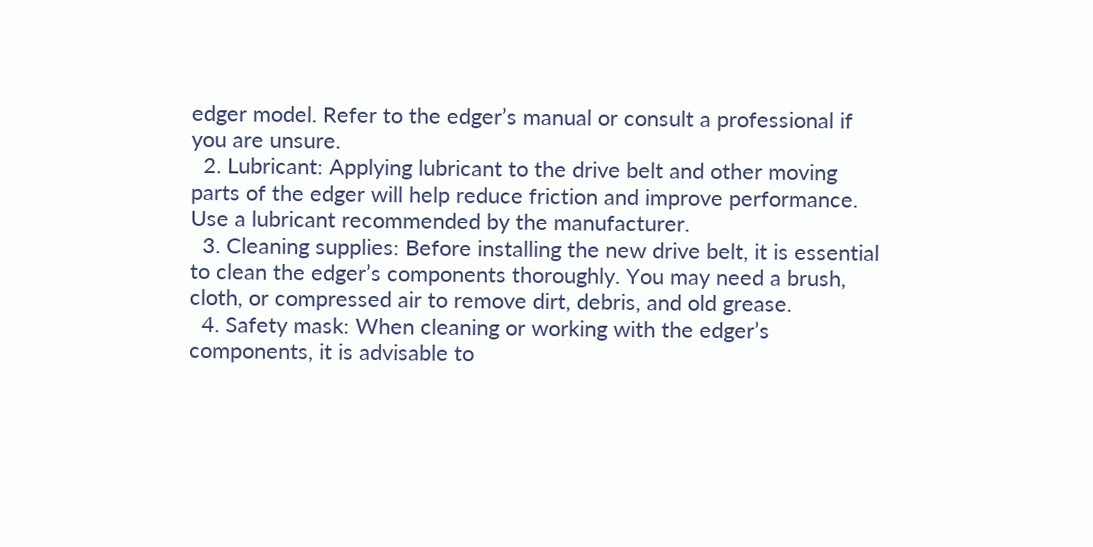edger model. Refer to the edger’s manual or consult a professional if you are unsure.
  2. Lubricant: Applying lubricant to the drive belt and other moving parts of the edger will help reduce friction and improve performance. Use a lubricant recommended by the manufacturer.
  3. Cleaning supplies: Before installing the new drive belt, it is essential to clean the edger’s components thoroughly. You may need a brush, cloth, or compressed air to remove dirt, debris, and old grease.
  4. Safety mask: When cleaning or working with the edger’s components, it is advisable to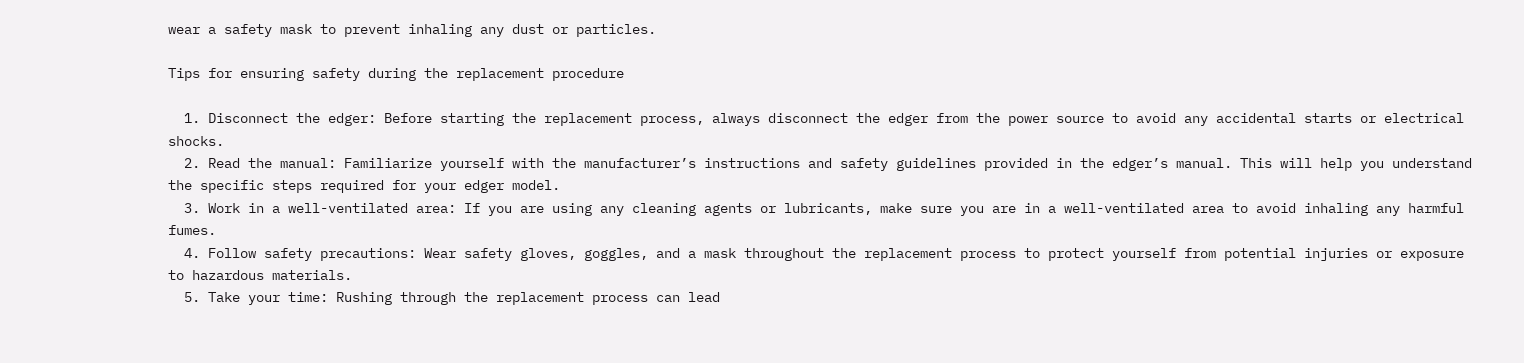wear a safety mask to prevent inhaling any dust or particles.

Tips for ensuring safety during the replacement procedure

  1. Disconnect the edger: Before starting the replacement process, always disconnect the edger from the power source to avoid any accidental starts or electrical shocks.
  2. Read the manual: Familiarize yourself with the manufacturer’s instructions and safety guidelines provided in the edger’s manual. This will help you understand the specific steps required for your edger model.
  3. Work in a well-ventilated area: If you are using any cleaning agents or lubricants, make sure you are in a well-ventilated area to avoid inhaling any harmful fumes.
  4. Follow safety precautions: Wear safety gloves, goggles, and a mask throughout the replacement process to protect yourself from potential injuries or exposure to hazardous materials.
  5. Take your time: Rushing through the replacement process can lead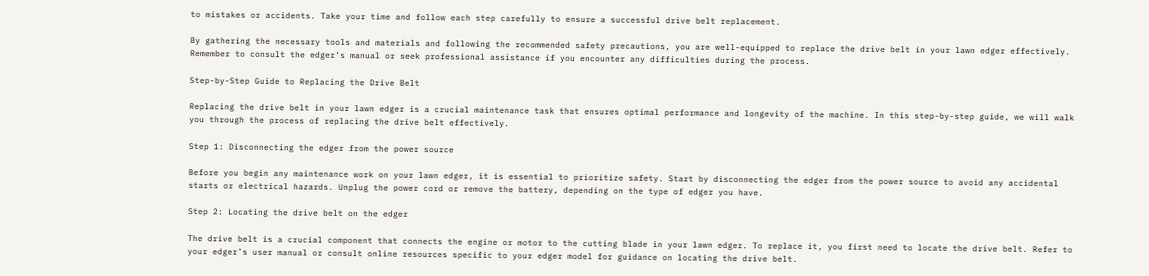to mistakes or accidents. Take your time and follow each step carefully to ensure a successful drive belt replacement.

By gathering the necessary tools and materials and following the recommended safety precautions, you are well-equipped to replace the drive belt in your lawn edger effectively. Remember to consult the edger’s manual or seek professional assistance if you encounter any difficulties during the process.

Step-by-Step Guide to Replacing the Drive Belt

Replacing the drive belt in your lawn edger is a crucial maintenance task that ensures optimal performance and longevity of the machine. In this step-by-step guide, we will walk you through the process of replacing the drive belt effectively.

Step 1: Disconnecting the edger from the power source

Before you begin any maintenance work on your lawn edger, it is essential to prioritize safety. Start by disconnecting the edger from the power source to avoid any accidental starts or electrical hazards. Unplug the power cord or remove the battery, depending on the type of edger you have.

Step 2: Locating the drive belt on the edger

The drive belt is a crucial component that connects the engine or motor to the cutting blade in your lawn edger. To replace it, you first need to locate the drive belt. Refer to your edger’s user manual or consult online resources specific to your edger model for guidance on locating the drive belt.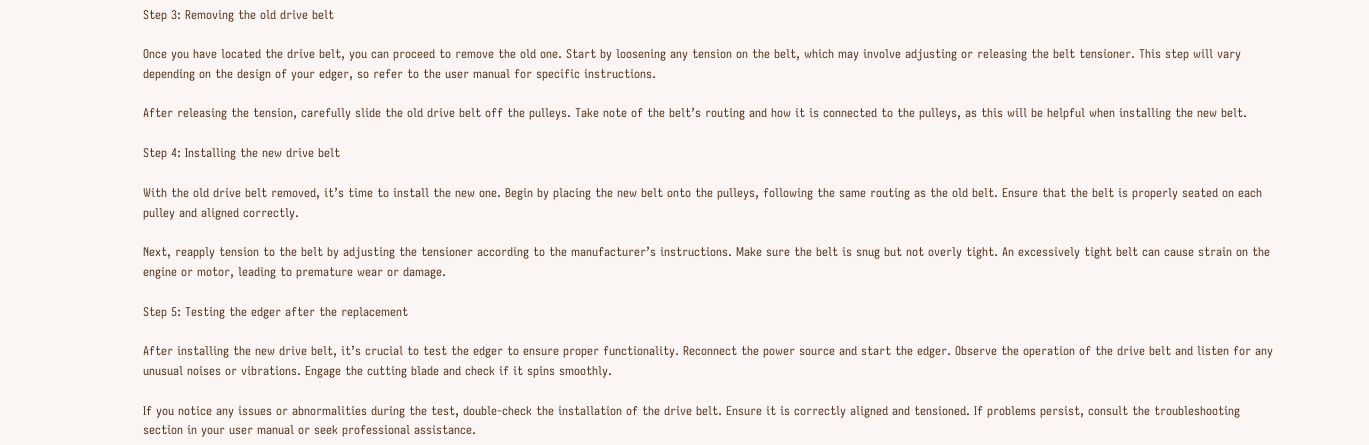Step 3: Removing the old drive belt

Once you have located the drive belt, you can proceed to remove the old one. Start by loosening any tension on the belt, which may involve adjusting or releasing the belt tensioner. This step will vary depending on the design of your edger, so refer to the user manual for specific instructions.

After releasing the tension, carefully slide the old drive belt off the pulleys. Take note of the belt’s routing and how it is connected to the pulleys, as this will be helpful when installing the new belt.

Step 4: Installing the new drive belt

With the old drive belt removed, it’s time to install the new one. Begin by placing the new belt onto the pulleys, following the same routing as the old belt. Ensure that the belt is properly seated on each pulley and aligned correctly.

Next, reapply tension to the belt by adjusting the tensioner according to the manufacturer’s instructions. Make sure the belt is snug but not overly tight. An excessively tight belt can cause strain on the engine or motor, leading to premature wear or damage.

Step 5: Testing the edger after the replacement

After installing the new drive belt, it’s crucial to test the edger to ensure proper functionality. Reconnect the power source and start the edger. Observe the operation of the drive belt and listen for any unusual noises or vibrations. Engage the cutting blade and check if it spins smoothly.

If you notice any issues or abnormalities during the test, double-check the installation of the drive belt. Ensure it is correctly aligned and tensioned. If problems persist, consult the troubleshooting section in your user manual or seek professional assistance.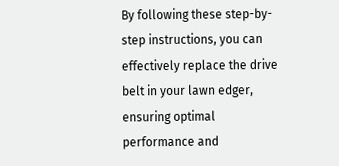By following these step-by-step instructions, you can effectively replace the drive belt in your lawn edger, ensuring optimal performance and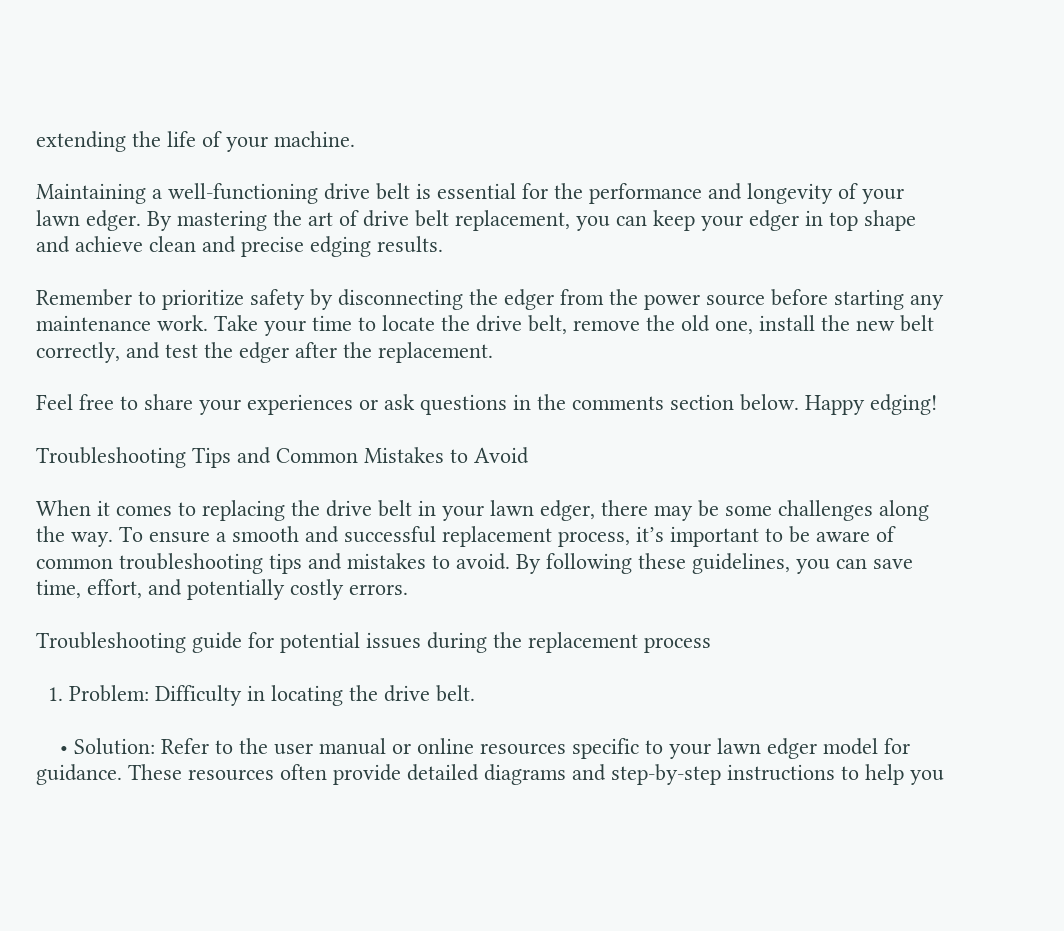extending the life of your machine.

Maintaining a well-functioning drive belt is essential for the performance and longevity of your lawn edger. By mastering the art of drive belt replacement, you can keep your edger in top shape and achieve clean and precise edging results.

Remember to prioritize safety by disconnecting the edger from the power source before starting any maintenance work. Take your time to locate the drive belt, remove the old one, install the new belt correctly, and test the edger after the replacement.

Feel free to share your experiences or ask questions in the comments section below. Happy edging!

Troubleshooting Tips and Common Mistakes to Avoid

When it comes to replacing the drive belt in your lawn edger, there may be some challenges along the way. To ensure a smooth and successful replacement process, it’s important to be aware of common troubleshooting tips and mistakes to avoid. By following these guidelines, you can save time, effort, and potentially costly errors.

Troubleshooting guide for potential issues during the replacement process

  1. Problem: Difficulty in locating the drive belt.

    • Solution: Refer to the user manual or online resources specific to your lawn edger model for guidance. These resources often provide detailed diagrams and step-by-step instructions to help you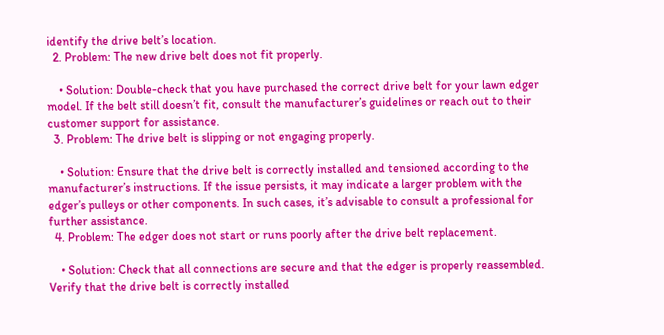identify the drive belt’s location.
  2. Problem: The new drive belt does not fit properly.

    • Solution: Double-check that you have purchased the correct drive belt for your lawn edger model. If the belt still doesn’t fit, consult the manufacturer’s guidelines or reach out to their customer support for assistance.
  3. Problem: The drive belt is slipping or not engaging properly.

    • Solution: Ensure that the drive belt is correctly installed and tensioned according to the manufacturer’s instructions. If the issue persists, it may indicate a larger problem with the edger’s pulleys or other components. In such cases, it’s advisable to consult a professional for further assistance.
  4. Problem: The edger does not start or runs poorly after the drive belt replacement.

    • Solution: Check that all connections are secure and that the edger is properly reassembled. Verify that the drive belt is correctly installed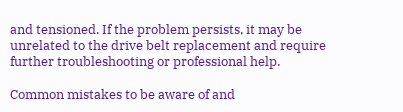and tensioned. If the problem persists, it may be unrelated to the drive belt replacement and require further troubleshooting or professional help.

Common mistakes to be aware of and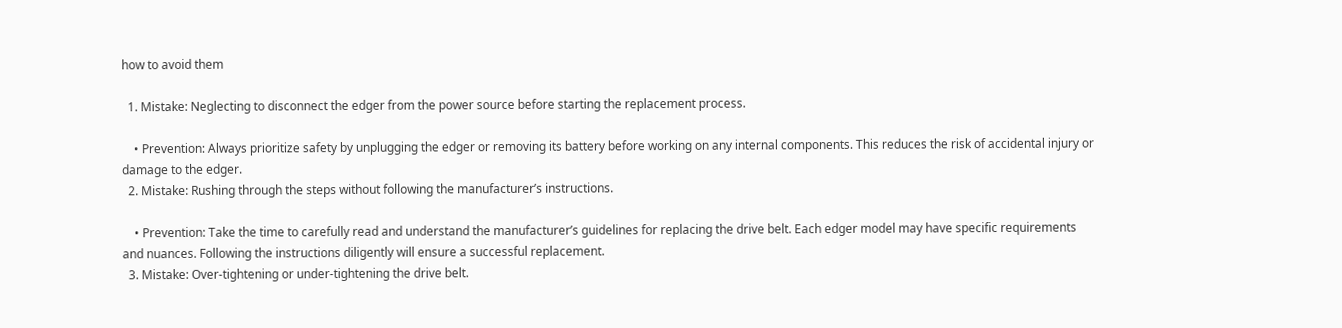how to avoid them

  1. Mistake: Neglecting to disconnect the edger from the power source before starting the replacement process.

    • Prevention: Always prioritize safety by unplugging the edger or removing its battery before working on any internal components. This reduces the risk of accidental injury or damage to the edger.
  2. Mistake: Rushing through the steps without following the manufacturer’s instructions.

    • Prevention: Take the time to carefully read and understand the manufacturer’s guidelines for replacing the drive belt. Each edger model may have specific requirements and nuances. Following the instructions diligently will ensure a successful replacement.
  3. Mistake: Over-tightening or under-tightening the drive belt.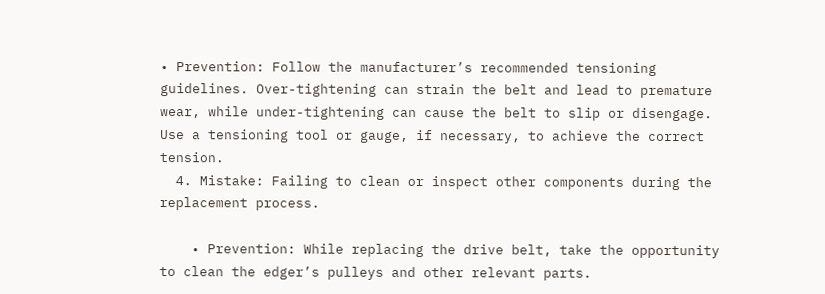• Prevention: Follow the manufacturer’s recommended tensioning guidelines. Over-tightening can strain the belt and lead to premature wear, while under-tightening can cause the belt to slip or disengage. Use a tensioning tool or gauge, if necessary, to achieve the correct tension.
  4. Mistake: Failing to clean or inspect other components during the replacement process.

    • Prevention: While replacing the drive belt, take the opportunity to clean the edger’s pulleys and other relevant parts.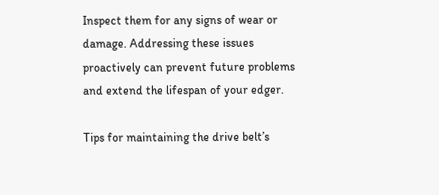Inspect them for any signs of wear or damage. Addressing these issues proactively can prevent future problems and extend the lifespan of your edger.

Tips for maintaining the drive belt’s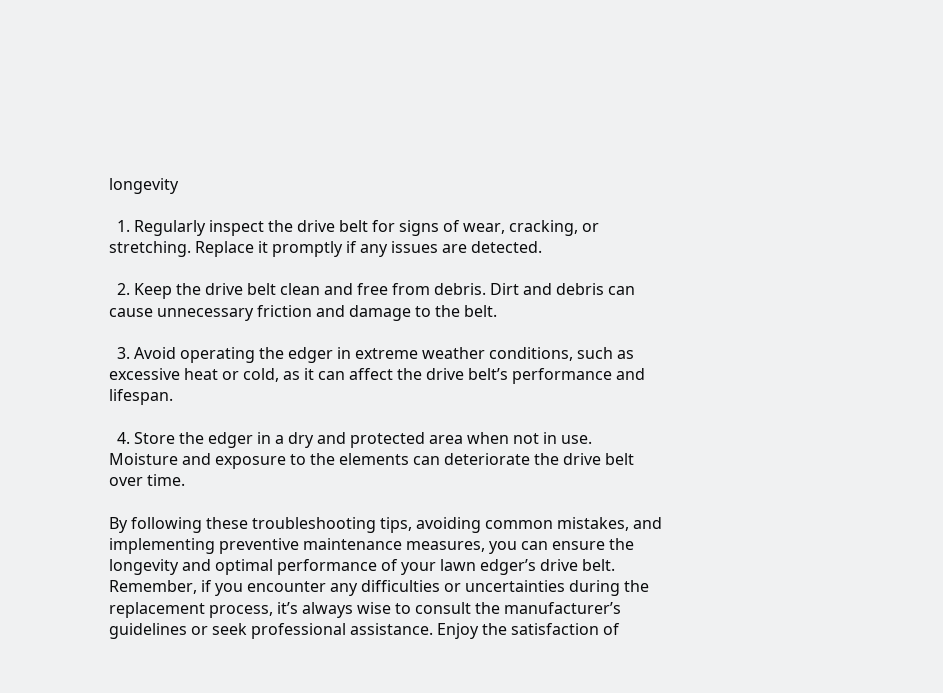longevity

  1. Regularly inspect the drive belt for signs of wear, cracking, or stretching. Replace it promptly if any issues are detected.

  2. Keep the drive belt clean and free from debris. Dirt and debris can cause unnecessary friction and damage to the belt.

  3. Avoid operating the edger in extreme weather conditions, such as excessive heat or cold, as it can affect the drive belt’s performance and lifespan.

  4. Store the edger in a dry and protected area when not in use. Moisture and exposure to the elements can deteriorate the drive belt over time.

By following these troubleshooting tips, avoiding common mistakes, and implementing preventive maintenance measures, you can ensure the longevity and optimal performance of your lawn edger’s drive belt. Remember, if you encounter any difficulties or uncertainties during the replacement process, it’s always wise to consult the manufacturer’s guidelines or seek professional assistance. Enjoy the satisfaction of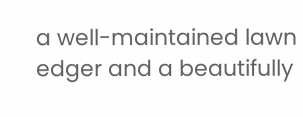a well-maintained lawn edger and a beautifully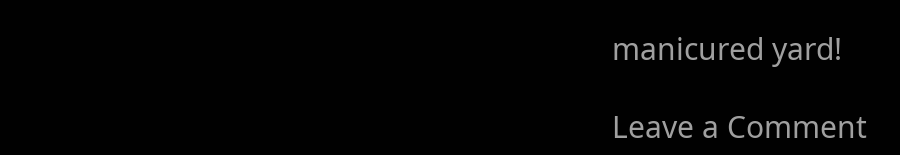manicured yard!

Leave a Comment